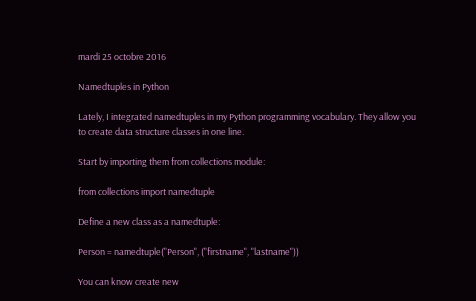mardi 25 octobre 2016

Namedtuples in Python

Lately, I integrated namedtuples in my Python programming vocabulary. They allow you to create data structure classes in one line.

Start by importing them from collections module:

from collections import namedtuple

Define a new class as a namedtuple:

Person = namedtuple("Person", ("firstname", "lastname"))

You can know create new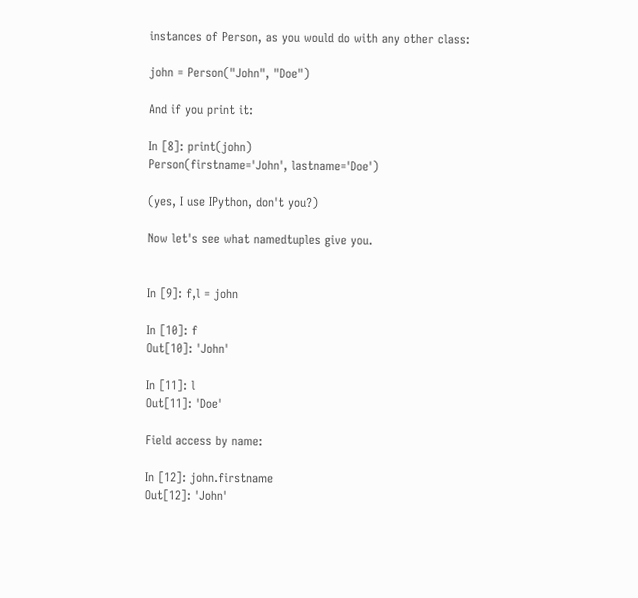instances of Person, as you would do with any other class:

john = Person("John", "Doe")

And if you print it:

In [8]: print(john)
Person(firstname='John', lastname='Doe')

(yes, I use IPython, don't you?)

Now let's see what namedtuples give you.


In [9]: f,l = john

In [10]: f
Out[10]: 'John'

In [11]: l
Out[11]: 'Doe'

Field access by name:

In [12]: john.firstname
Out[12]: 'John'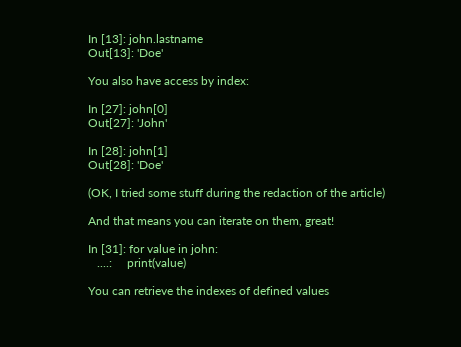In [13]: john.lastname
Out[13]: 'Doe'

You also have access by index:

In [27]: john[0]
Out[27]: 'John'

In [28]: john[1]
Out[28]: 'Doe'

(OK, I tried some stuff during the redaction of the article)

And that means you can iterate on them, great!

In [31]: for value in john:
   ....:     print(value)

You can retrieve the indexes of defined values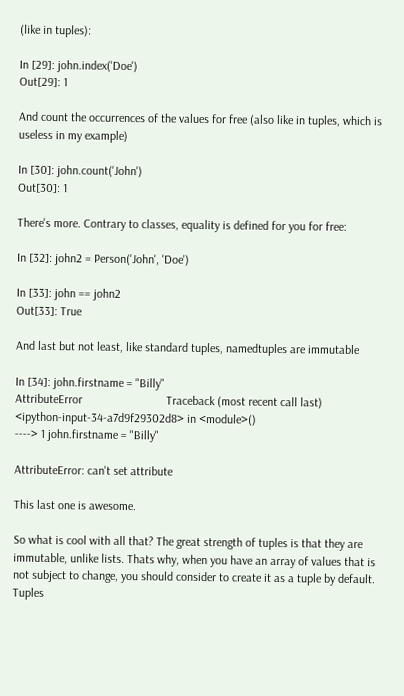(like in tuples):

In [29]: john.index('Doe')
Out[29]: 1

And count the occurrences of the values for free (also like in tuples, which is useless in my example)

In [30]: john.count('John')
Out[30]: 1

There's more. Contrary to classes, equality is defined for you for free:

In [32]: john2 = Person('John', 'Doe')

In [33]: john == john2
Out[33]: True

And last but not least, like standard tuples, namedtuples are immutable

In [34]: john.firstname = "Billy"
AttributeError                            Traceback (most recent call last)
<ipython-input-34-a7d9f29302d8> in <module>()
----> 1 john.firstname = "Billy"

AttributeError: can't set attribute

This last one is awesome.

So what is cool with all that? The great strength of tuples is that they are immutable, unlike lists. Thats why, when you have an array of values that is not subject to change, you should consider to create it as a tuple by default. Tuples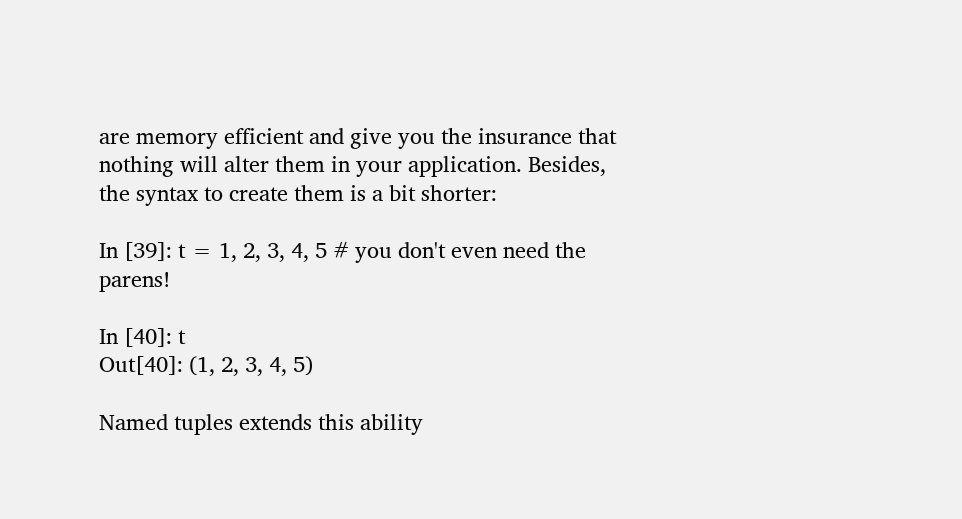are memory efficient and give you the insurance that nothing will alter them in your application. Besides, the syntax to create them is a bit shorter:

In [39]: t = 1, 2, 3, 4, 5 # you don't even need the parens!

In [40]: t
Out[40]: (1, 2, 3, 4, 5)

Named tuples extends this ability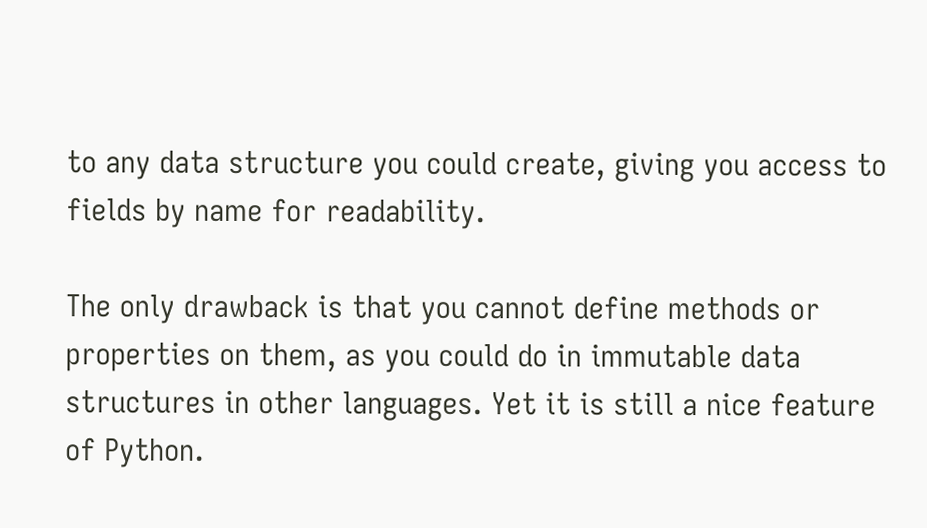to any data structure you could create, giving you access to fields by name for readability.

The only drawback is that you cannot define methods or properties on them, as you could do in immutable data structures in other languages. Yet it is still a nice feature of Python.